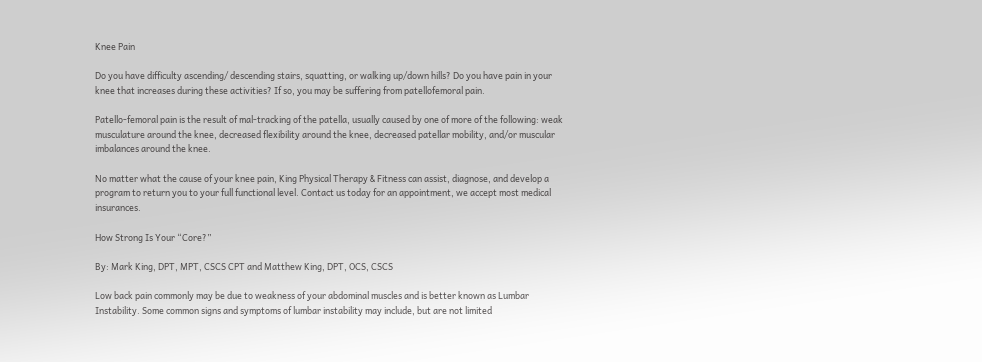Knee Pain

Do you have difficulty ascending/ descending stairs, squatting, or walking up/down hills? Do you have pain in your knee that increases during these activities? If so, you may be suffering from patellofemoral pain.

Patello-femoral pain is the result of mal-tracking of the patella, usually caused by one of more of the following: weak musculature around the knee, decreased flexibility around the knee, decreased patellar mobility, and/or muscular imbalances around the knee.

No matter what the cause of your knee pain, King Physical Therapy & Fitness can assist, diagnose, and develop a program to return you to your full functional level. Contact us today for an appointment, we accept most medical insurances.

How Strong Is Your “Core?”

By: Mark King, DPT, MPT, CSCS CPT and Matthew King, DPT, OCS, CSCS

Low back pain commonly may be due to weakness of your abdominal muscles and is better known as Lumbar Instability. Some common signs and symptoms of lumbar instability may include, but are not limited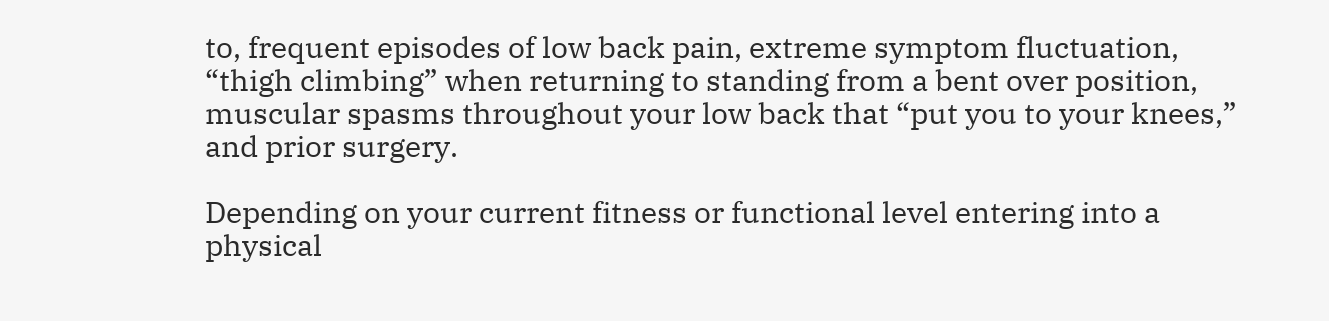to, frequent episodes of low back pain, extreme symptom fluctuation, “thigh climbing” when returning to standing from a bent over position, muscular spasms throughout your low back that “put you to your knees,” and prior surgery.

Depending on your current fitness or functional level entering into a physical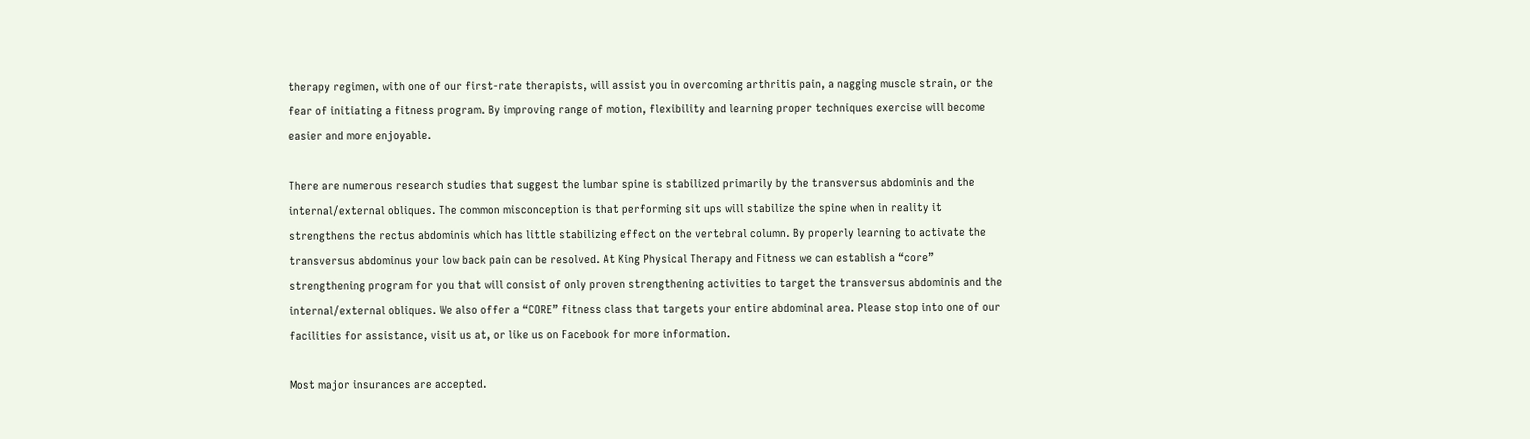therapy regimen, with one of our first-rate therapists, will assist you in overcoming arthritis pain, a nagging muscle strain, or the fear of initiating a fitness program. By improving range of motion, flexibility and learning proper techniques exercise will become easier and more enjoyable.

There are numerous research studies that suggest the lumbar spine is stabilized primarily by the transversus abdominis and the internal/external obliques. The common misconception is that performing sit ups will stabilize the spine when in reality it strengthens the rectus abdominis which has little stabilizing effect on the vertebral column. By properly learning to activate the transversus abdominus your low back pain can be resolved. At King Physical Therapy and Fitness we can establish a “core” strengthening program for you that will consist of only proven strengthening activities to target the transversus abdominis and the internal/external obliques. We also offer a “CORE” fitness class that targets your entire abdominal area. Please stop into one of our facilities for assistance, visit us at, or like us on Facebook for more information.

Most major insurances are accepted.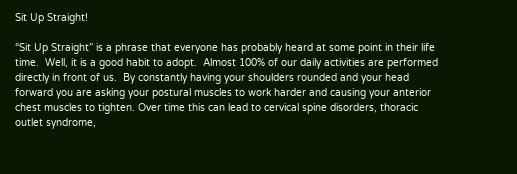Sit Up Straight!

“Sit Up Straight” is a phrase that everyone has probably heard at some point in their life time.  Well, it is a good habit to adopt.  Almost 100% of our daily activities are performed directly in front of us.  By constantly having your shoulders rounded and your head forward you are asking your postural muscles to work harder and causing your anterior chest muscles to tighten. Over time this can lead to cervical spine disorders, thoracic outlet syndrome,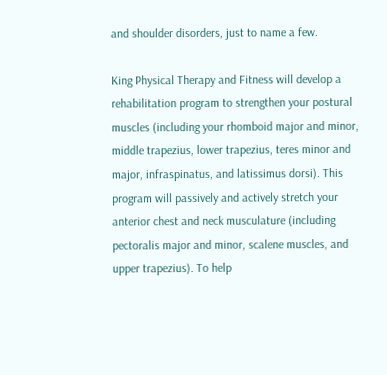and shoulder disorders, just to name a few.

King Physical Therapy and Fitness will develop a rehabilitation program to strengthen your postural muscles (including your rhomboid major and minor, middle trapezius, lower trapezius, teres minor and major, infraspinatus, and latissimus dorsi). This program will passively and actively stretch your anterior chest and neck musculature (including pectoralis major and minor, scalene muscles, and upper trapezius). To help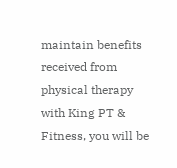maintain benefits received from physical therapy with King PT & Fitness, you will be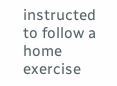instructed to follow a home exercise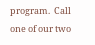program.  Call one of our two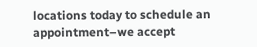locations today to schedule an appointment–we accept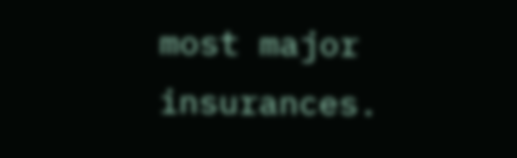most major insurances.